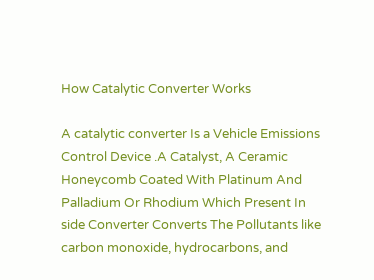How Catalytic Converter Works

A catalytic converter Is a Vehicle Emissions Control Device .A Catalyst, A Ceramic Honeycomb Coated With Platinum And Palladium Or Rhodium Which Present In side Converter Converts The Pollutants like carbon monoxide, hydrocarbons, and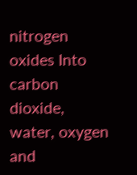nitrogen oxides Into carbon dioxide, water, oxygen and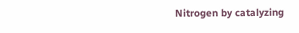Nitrogen by catalyzing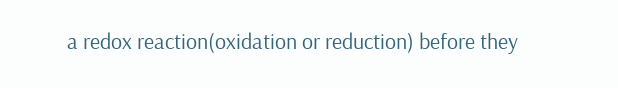a redox reaction(oxidation or reduction) before they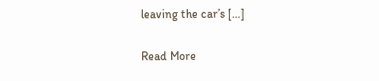leaving the car’s […]

Read More